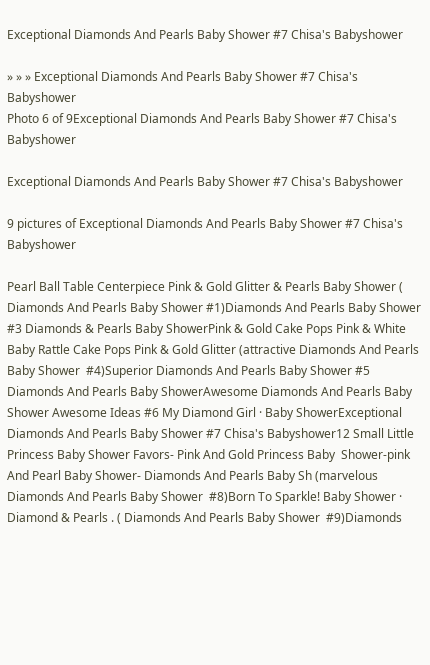Exceptional Diamonds And Pearls Baby Shower #7 Chisa's Babyshower

» » » Exceptional Diamonds And Pearls Baby Shower #7 Chisa's Babyshower
Photo 6 of 9Exceptional Diamonds And Pearls Baby Shower #7 Chisa's Babyshower

Exceptional Diamonds And Pearls Baby Shower #7 Chisa's Babyshower

9 pictures of Exceptional Diamonds And Pearls Baby Shower #7 Chisa's Babyshower

Pearl Ball Table Centerpiece Pink & Gold Glitter & Pearls Baby Shower ( Diamonds And Pearls Baby Shower #1)Diamonds And Pearls Baby Shower  #3 Diamonds & Pearls Baby ShowerPink & Gold Cake Pops Pink & White Baby Rattle Cake Pops Pink & Gold Glitter (attractive Diamonds And Pearls Baby Shower  #4)Superior Diamonds And Pearls Baby Shower #5 Diamonds And Pearls Baby ShowerAwesome Diamonds And Pearls Baby Shower Awesome Ideas #6 My Diamond Girl · Baby ShowerExceptional Diamonds And Pearls Baby Shower #7 Chisa's Babyshower12 Small Little Princess Baby Shower Favors- Pink And Gold Princess Baby  Shower-pink And Pearl Baby Shower- Diamonds And Pearls Baby Sh (marvelous Diamonds And Pearls Baby Shower  #8)Born To Sparkle! Baby Shower · Diamond & Pearls . ( Diamonds And Pearls Baby Shower  #9)Diamonds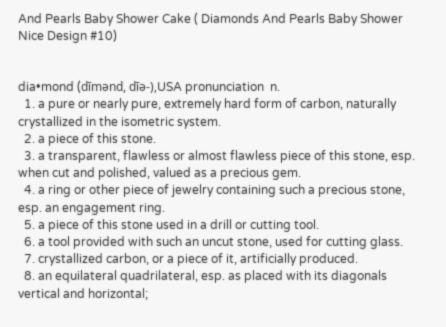And Pearls Baby Shower Cake ( Diamonds And Pearls Baby Shower Nice Design #10)


dia•mond (dīmənd, dīə-),USA pronunciation  n.
  1. a pure or nearly pure, extremely hard form of carbon, naturally crystallized in the isometric system.
  2. a piece of this stone.
  3. a transparent, flawless or almost flawless piece of this stone, esp. when cut and polished, valued as a precious gem.
  4. a ring or other piece of jewelry containing such a precious stone, esp. an engagement ring.
  5. a piece of this stone used in a drill or cutting tool.
  6. a tool provided with such an uncut stone, used for cutting glass.
  7. crystallized carbon, or a piece of it, artificially produced.
  8. an equilateral quadrilateral, esp. as placed with its diagonals vertical and horizontal;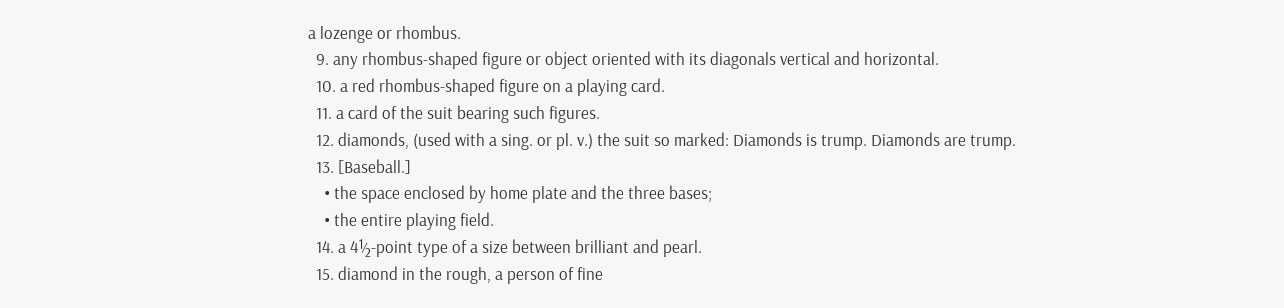a lozenge or rhombus.
  9. any rhombus-shaped figure or object oriented with its diagonals vertical and horizontal.
  10. a red rhombus-shaped figure on a playing card.
  11. a card of the suit bearing such figures.
  12. diamonds, (used with a sing. or pl. v.) the suit so marked: Diamonds is trump. Diamonds are trump.
  13. [Baseball.]
    • the space enclosed by home plate and the three bases;
    • the entire playing field.
  14. a 4½-point type of a size between brilliant and pearl.
  15. diamond in the rough, a person of fine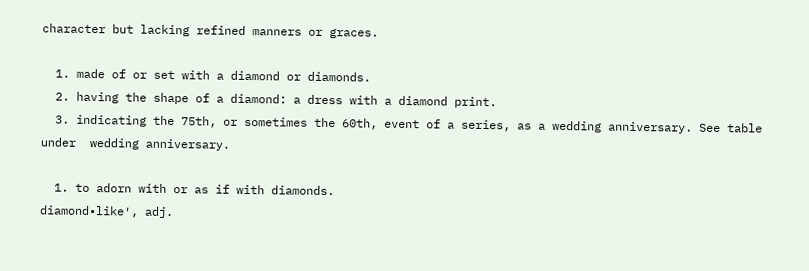character but lacking refined manners or graces.

  1. made of or set with a diamond or diamonds.
  2. having the shape of a diamond: a dress with a diamond print.
  3. indicating the 75th, or sometimes the 60th, event of a series, as a wedding anniversary. See table under  wedding anniversary.

  1. to adorn with or as if with diamonds.
diamond•like′, adj.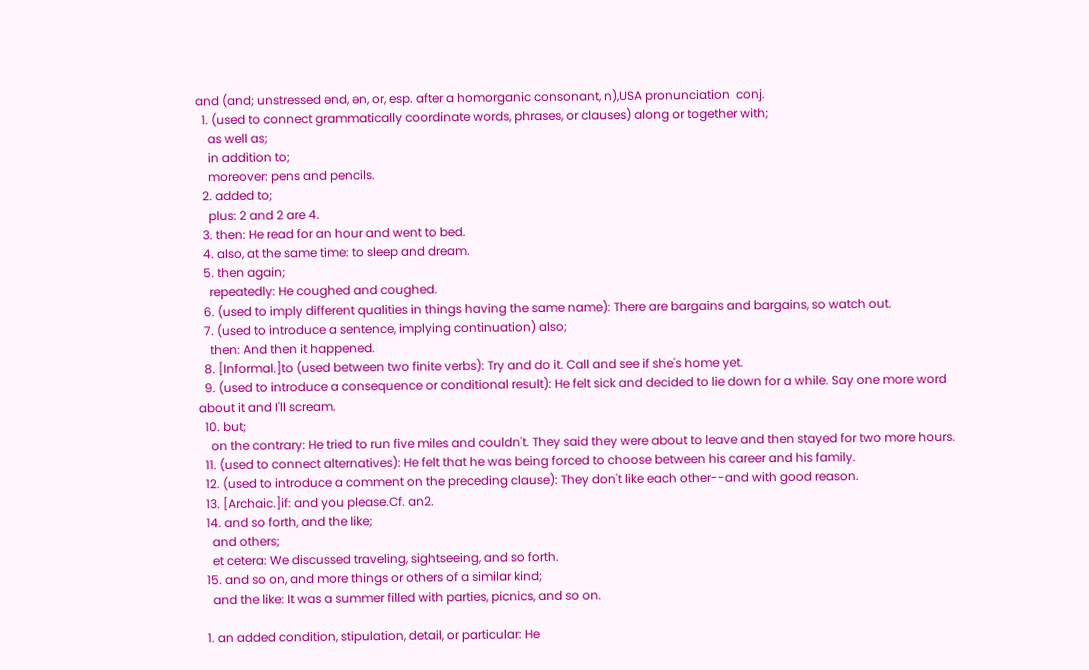and (and; unstressed ənd, ən, or, esp. after a homorganic consonant, n),USA pronunciation  conj.
  1. (used to connect grammatically coordinate words, phrases, or clauses) along or together with;
    as well as;
    in addition to;
    moreover: pens and pencils.
  2. added to;
    plus: 2 and 2 are 4.
  3. then: He read for an hour and went to bed.
  4. also, at the same time: to sleep and dream.
  5. then again;
    repeatedly: He coughed and coughed.
  6. (used to imply different qualities in things having the same name): There are bargains and bargains, so watch out.
  7. (used to introduce a sentence, implying continuation) also;
    then: And then it happened.
  8. [Informal.]to (used between two finite verbs): Try and do it. Call and see if she's home yet.
  9. (used to introduce a consequence or conditional result): He felt sick and decided to lie down for a while. Say one more word about it and I'll scream.
  10. but;
    on the contrary: He tried to run five miles and couldn't. They said they were about to leave and then stayed for two more hours.
  11. (used to connect alternatives): He felt that he was being forced to choose between his career and his family.
  12. (used to introduce a comment on the preceding clause): They don't like each other--and with good reason.
  13. [Archaic.]if: and you please.Cf. an2.
  14. and so forth, and the like;
    and others;
    et cetera: We discussed traveling, sightseeing, and so forth.
  15. and so on, and more things or others of a similar kind;
    and the like: It was a summer filled with parties, picnics, and so on.

  1. an added condition, stipulation, detail, or particular: He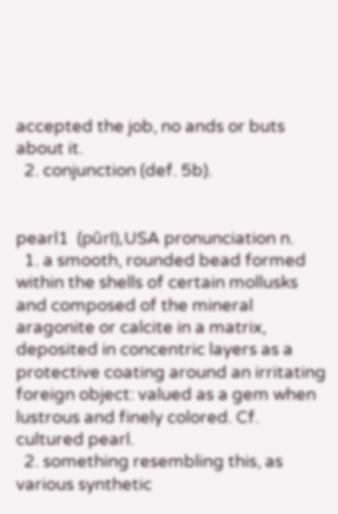accepted the job, no ands or buts about it.
  2. conjunction (def. 5b).


pearl1  (pûrl),USA pronunciation n.
  1. a smooth, rounded bead formed within the shells of certain mollusks and composed of the mineral aragonite or calcite in a matrix, deposited in concentric layers as a protective coating around an irritating foreign object: valued as a gem when lustrous and finely colored. Cf.  cultured pearl.
  2. something resembling this, as various synthetic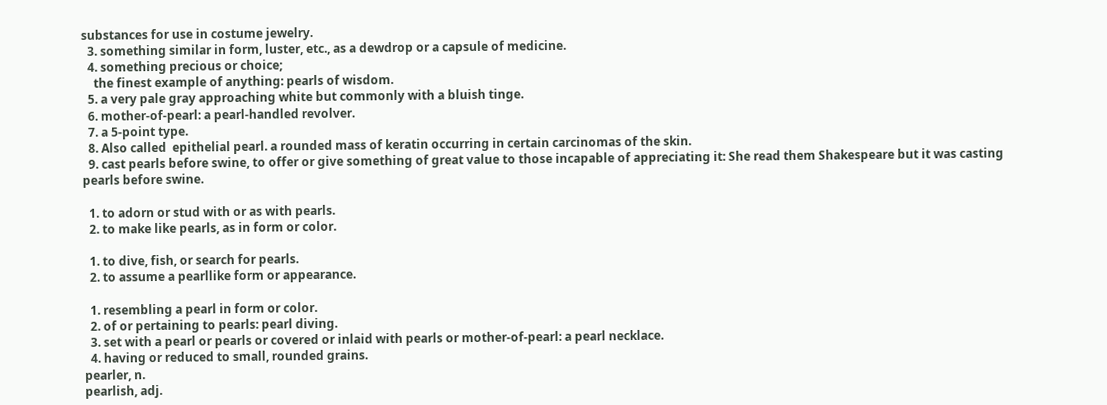substances for use in costume jewelry.
  3. something similar in form, luster, etc., as a dewdrop or a capsule of medicine.
  4. something precious or choice;
    the finest example of anything: pearls of wisdom.
  5. a very pale gray approaching white but commonly with a bluish tinge.
  6. mother-of-pearl: a pearl-handled revolver.
  7. a 5-point type.
  8. Also called  epithelial pearl. a rounded mass of keratin occurring in certain carcinomas of the skin.
  9. cast pearls before swine, to offer or give something of great value to those incapable of appreciating it: She read them Shakespeare but it was casting pearls before swine.

  1. to adorn or stud with or as with pearls.
  2. to make like pearls, as in form or color.

  1. to dive, fish, or search for pearls.
  2. to assume a pearllike form or appearance.

  1. resembling a pearl in form or color.
  2. of or pertaining to pearls: pearl diving.
  3. set with a pearl or pearls or covered or inlaid with pearls or mother-of-pearl: a pearl necklace.
  4. having or reduced to small, rounded grains.
pearler, n.
pearlish, adj.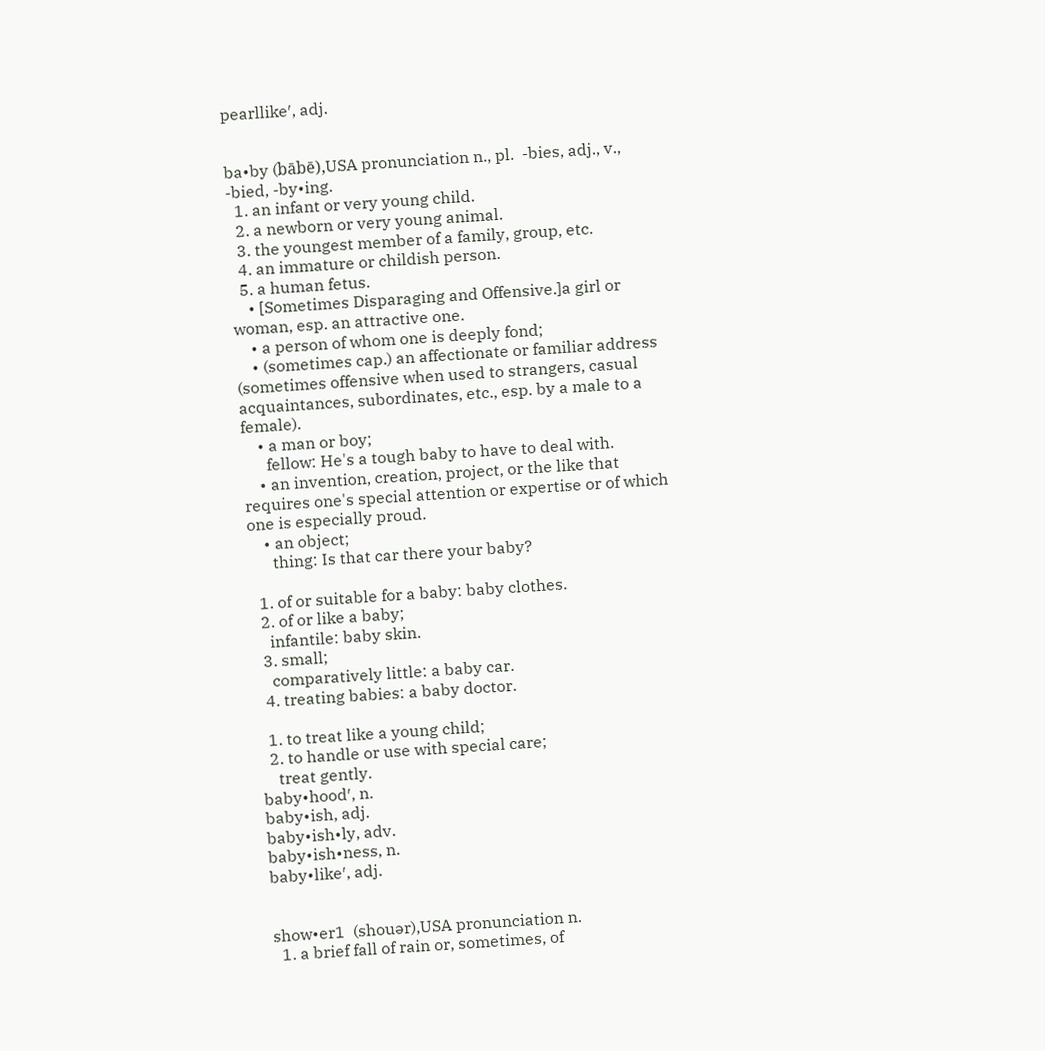pearllike′, adj.


ba•by (bābē),USA pronunciation n., pl.  -bies, adj., v.,  -bied, -by•ing.
  1. an infant or very young child.
  2. a newborn or very young animal.
  3. the youngest member of a family, group, etc.
  4. an immature or childish person.
  5. a human fetus.
    • [Sometimes Disparaging and Offensive.]a girl or woman, esp. an attractive one.
    • a person of whom one is deeply fond;
    • (sometimes cap.) an affectionate or familiar address (sometimes offensive when used to strangers, casual acquaintances, subordinates, etc., esp. by a male to a female).
    • a man or boy;
      fellow: He's a tough baby to have to deal with.
    • an invention, creation, project, or the like that requires one's special attention or expertise or of which one is especially proud.
    • an object;
      thing: Is that car there your baby?

  1. of or suitable for a baby: baby clothes.
  2. of or like a baby;
    infantile: baby skin.
  3. small;
    comparatively little: a baby car.
  4. treating babies: a baby doctor.

  1. to treat like a young child;
  2. to handle or use with special care;
    treat gently.
baby•hood′, n.
baby•ish, adj.
baby•ish•ly, adv.
baby•ish•ness, n.
baby•like′, adj.


show•er1  (shouər),USA pronunciation n.
  1. a brief fall of rain or, sometimes, of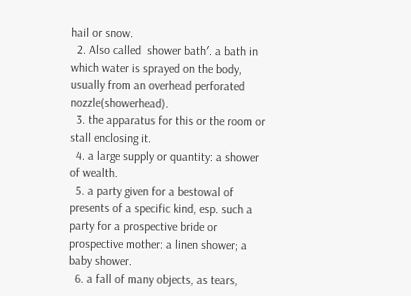hail or snow.
  2. Also called  shower bath′. a bath in which water is sprayed on the body, usually from an overhead perforated nozzle(showerhead).
  3. the apparatus for this or the room or stall enclosing it.
  4. a large supply or quantity: a shower of wealth.
  5. a party given for a bestowal of presents of a specific kind, esp. such a party for a prospective bride or prospective mother: a linen shower; a baby shower.
  6. a fall of many objects, as tears,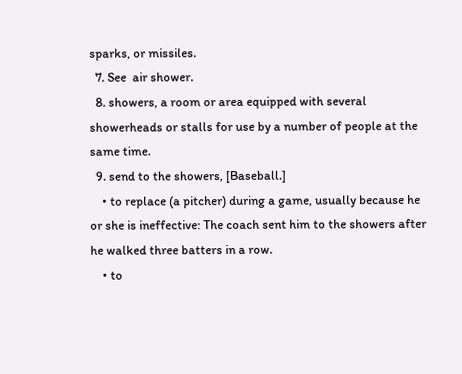sparks, or missiles.
  7. See  air shower.
  8. showers, a room or area equipped with several showerheads or stalls for use by a number of people at the same time.
  9. send to the showers, [Baseball.]
    • to replace (a pitcher) during a game, usually because he or she is ineffective: The coach sent him to the showers after he walked three batters in a row.
    • to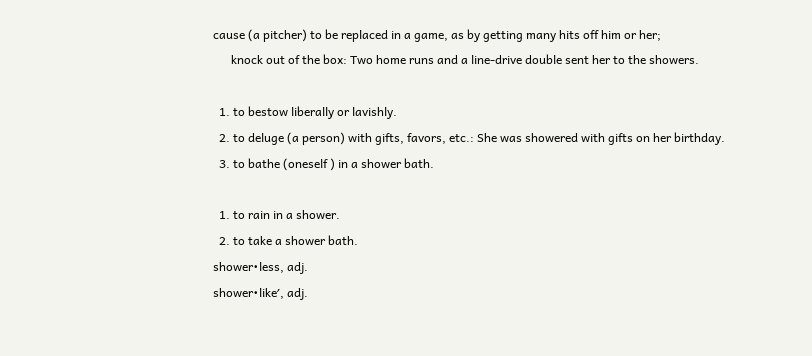cause (a pitcher) to be replaced in a game, as by getting many hits off him or her;
      knock out of the box: Two home runs and a line-drive double sent her to the showers.

  1. to bestow liberally or lavishly.
  2. to deluge (a person) with gifts, favors, etc.: She was showered with gifts on her birthday.
  3. to bathe (oneself ) in a shower bath.

  1. to rain in a shower.
  2. to take a shower bath.
shower•less, adj.
shower•like′, adj.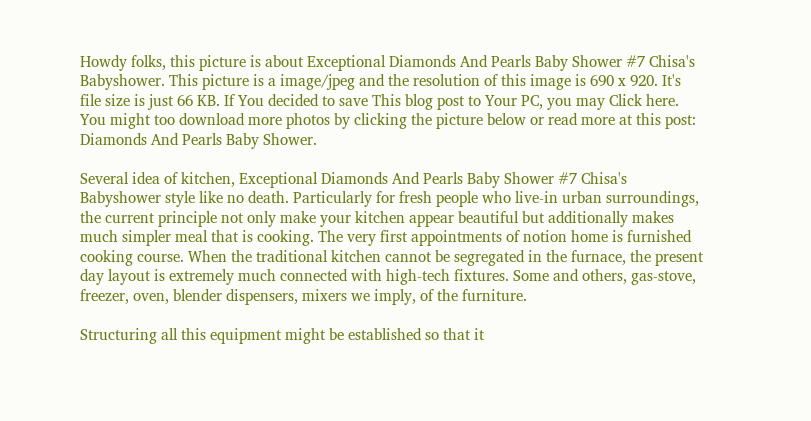Howdy folks, this picture is about Exceptional Diamonds And Pearls Baby Shower #7 Chisa's Babyshower. This picture is a image/jpeg and the resolution of this image is 690 x 920. It's file size is just 66 KB. If You decided to save This blog post to Your PC, you may Click here. You might too download more photos by clicking the picture below or read more at this post: Diamonds And Pearls Baby Shower.

Several idea of kitchen, Exceptional Diamonds And Pearls Baby Shower #7 Chisa's Babyshower style like no death. Particularly for fresh people who live-in urban surroundings, the current principle not only make your kitchen appear beautiful but additionally makes much simpler meal that is cooking. The very first appointments of notion home is furnished cooking course. When the traditional kitchen cannot be segregated in the furnace, the present day layout is extremely much connected with high-tech fixtures. Some and others, gas-stove, freezer, oven, blender dispensers, mixers we imply, of the furniture.

Structuring all this equipment might be established so that it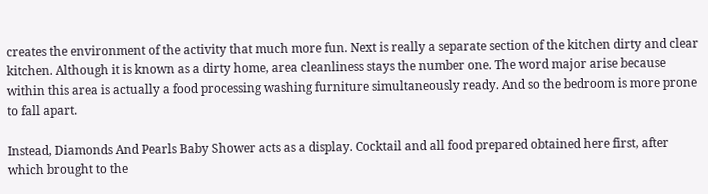creates the environment of the activity that much more fun. Next is really a separate section of the kitchen dirty and clear kitchen. Although it is known as a dirty home, area cleanliness stays the number one. The word major arise because within this area is actually a food processing washing furniture simultaneously ready. And so the bedroom is more prone to fall apart.

Instead, Diamonds And Pearls Baby Shower acts as a display. Cocktail and all food prepared obtained here first, after which brought to the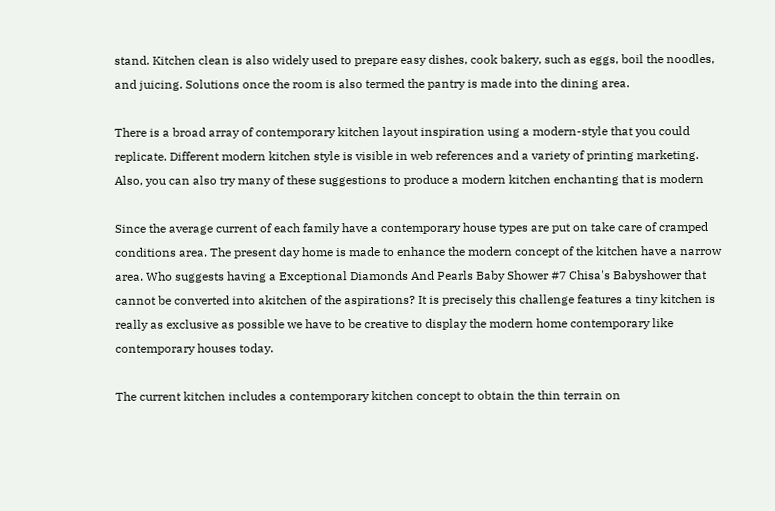stand. Kitchen clean is also widely used to prepare easy dishes, cook bakery, such as eggs, boil the noodles, and juicing. Solutions once the room is also termed the pantry is made into the dining area.

There is a broad array of contemporary kitchen layout inspiration using a modern-style that you could replicate. Different modern kitchen style is visible in web references and a variety of printing marketing. Also, you can also try many of these suggestions to produce a modern kitchen enchanting that is modern

Since the average current of each family have a contemporary house types are put on take care of cramped conditions area. The present day home is made to enhance the modern concept of the kitchen have a narrow area. Who suggests having a Exceptional Diamonds And Pearls Baby Shower #7 Chisa's Babyshower that cannot be converted into akitchen of the aspirations? It is precisely this challenge features a tiny kitchen is really as exclusive as possible we have to be creative to display the modern home contemporary like contemporary houses today.

The current kitchen includes a contemporary kitchen concept to obtain the thin terrain on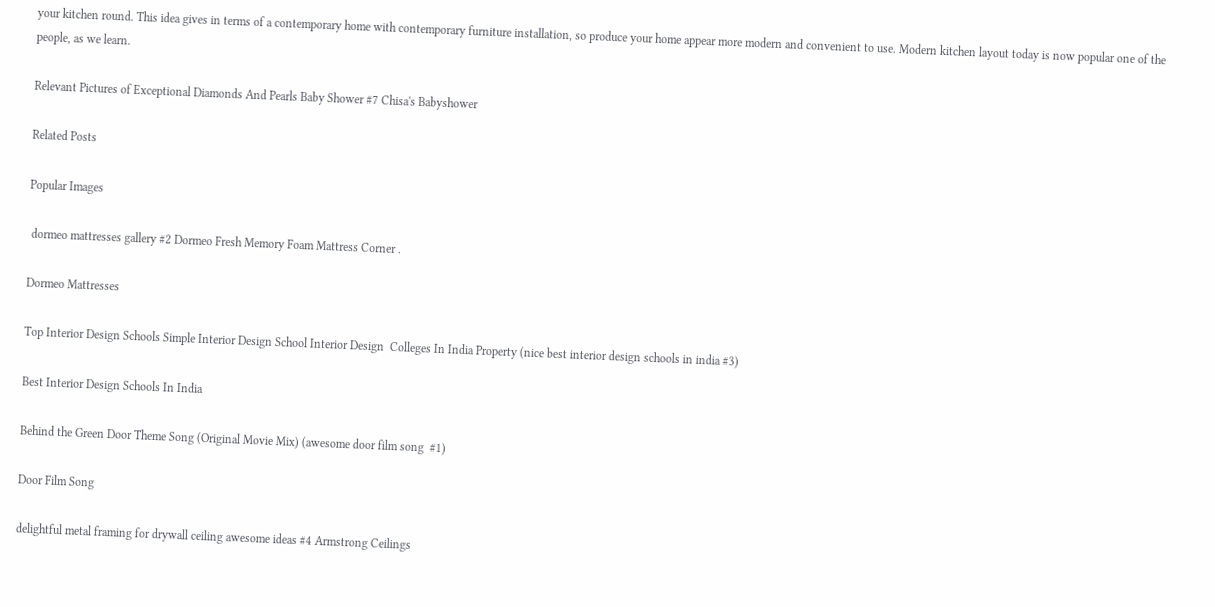your kitchen round. This idea gives in terms of a contemporary home with contemporary furniture installation, so produce your home appear more modern and convenient to use. Modern kitchen layout today is now popular one of the people, as we learn.

Relevant Pictures of Exceptional Diamonds And Pearls Baby Shower #7 Chisa's Babyshower

Related Posts

Popular Images

 dormeo mattresses gallery #2 Dormeo Fresh Memory Foam Mattress Corner .

Dormeo Mattresses

Top Interior Design Schools Simple Interior Design School Interior Design  Colleges In India Property (nice best interior design schools in india #3)

Best Interior Design Schools In India

Behind the Green Door Theme Song (Original Movie Mix) (awesome door film song  #1)

Door Film Song

delightful metal framing for drywall ceiling awesome ideas #4 Armstrong Ceilings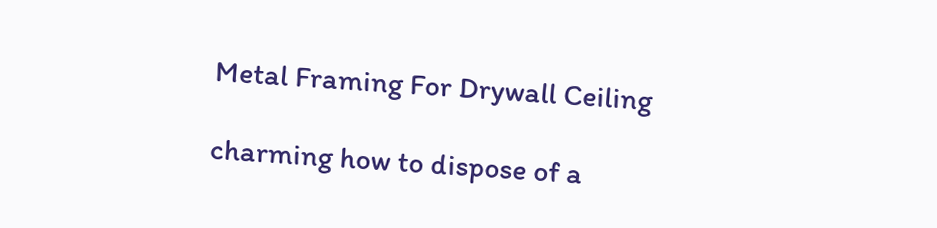Metal Framing For Drywall Ceiling

charming how to dispose of a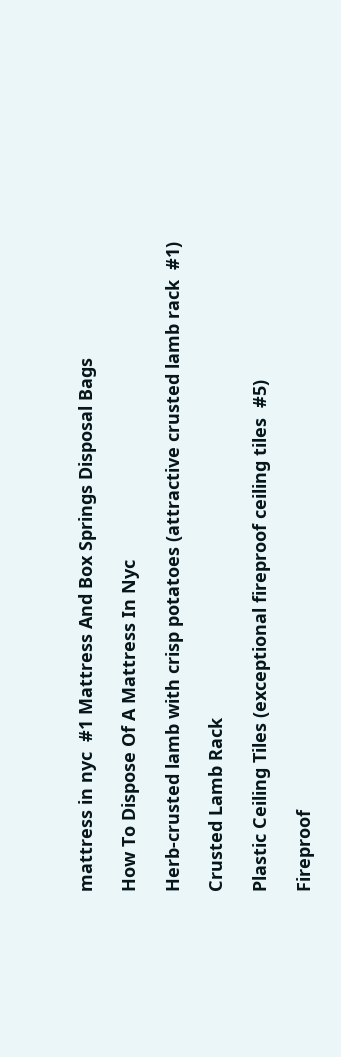mattress in nyc  #1 Mattress And Box Springs Disposal Bags

How To Dispose Of A Mattress In Nyc

Herb-crusted lamb with crisp potatoes (attractive crusted lamb rack  #1)

Crusted Lamb Rack

Plastic Ceiling Tiles (exceptional fireproof ceiling tiles  #5)

Fireproof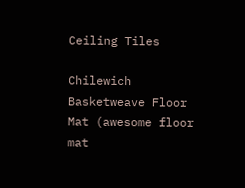Ceiling Tiles

Chilewich Basketweave Floor Mat (awesome floor mat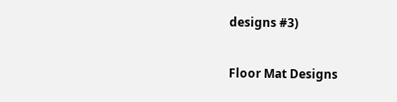designs #3)

Floor Mat Designs